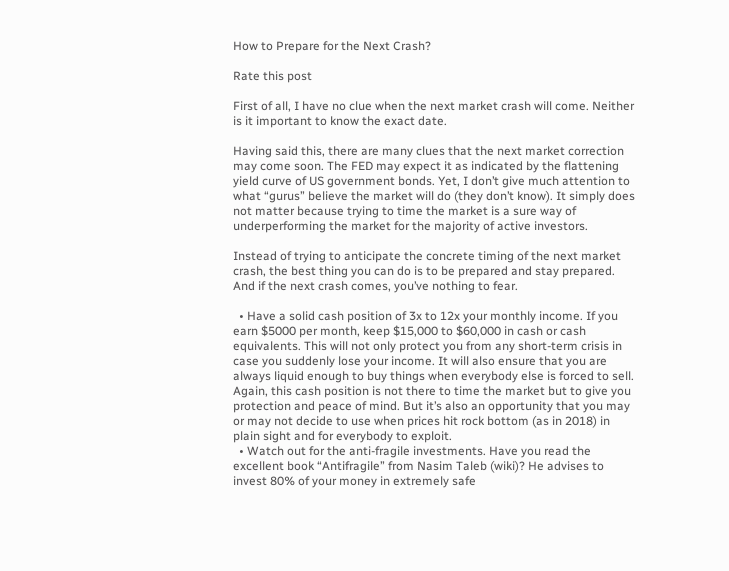How to Prepare for the Next Crash?

Rate this post

First of all, I have no clue when the next market crash will come. Neither is it important to know the exact date.

Having said this, there are many clues that the next market correction may come soon. The FED may expect it as indicated by the flattening yield curve of US government bonds. Yet, I don’t give much attention to what “gurus” believe the market will do (they don’t know). It simply does not matter because trying to time the market is a sure way of underperforming the market for the majority of active investors.

Instead of trying to anticipate the concrete timing of the next market crash, the best thing you can do is to be prepared and stay prepared. And if the next crash comes, you’ve nothing to fear.

  • Have a solid cash position of 3x to 12x your monthly income. If you earn $5000 per month, keep $15,000 to $60,000 in cash or cash equivalents. This will not only protect you from any short-term crisis in case you suddenly lose your income. It will also ensure that you are always liquid enough to buy things when everybody else is forced to sell. Again, this cash position is not there to time the market but to give you protection and peace of mind. But it’s also an opportunity that you may or may not decide to use when prices hit rock bottom (as in 2018) in plain sight and for everybody to exploit.
  • Watch out for the anti-fragile investments. Have you read the excellent book “Antifragile” from Nasim Taleb (wiki)? He advises to invest 80% of your money in extremely safe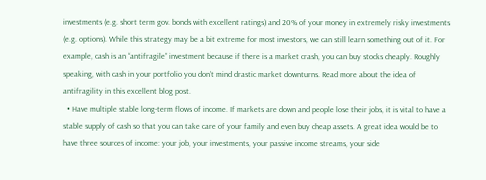investments (e.g. short term gov. bonds with excellent ratings) and 20% of your money in extremely risky investments (e.g. options). While this strategy may be a bit extreme for most investors, we can still learn something out of it. For example, cash is an “antifragile” investment because if there is a market crash, you can buy stocks cheaply. Roughly speaking, with cash in your portfolio you don’t mind drastic market downturns. Read more about the idea of antifragility in this excellent blog post.
  • Have multiple stable long-term flows of income. If markets are down and people lose their jobs, it is vital to have a stable supply of cash so that you can take care of your family and even buy cheap assets. A great idea would be to have three sources of income: your job, your investments, your passive income streams, your side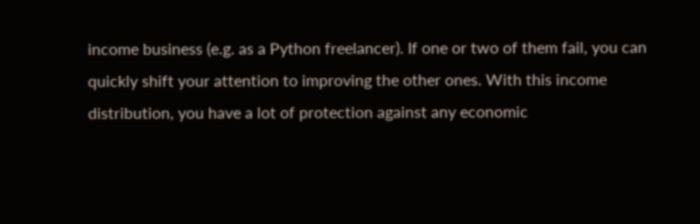income business (e.g. as a Python freelancer). If one or two of them fail, you can quickly shift your attention to improving the other ones. With this income distribution, you have a lot of protection against any economic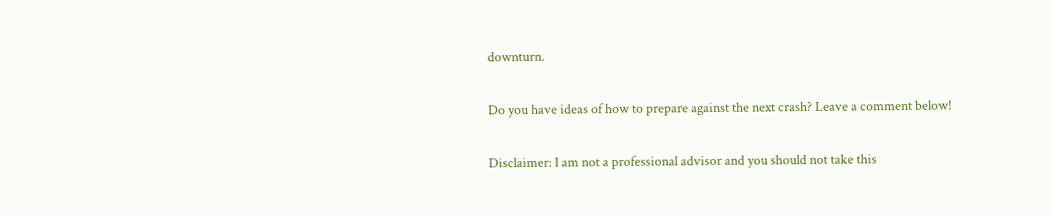downturn.

Do you have ideas of how to prepare against the next crash? Leave a comment below!

Disclaimer: I am not a professional advisor and you should not take this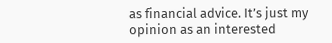as financial advice. It’s just my opinion as an interested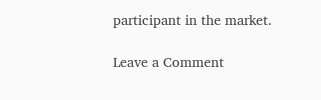participant in the market.

Leave a Comment